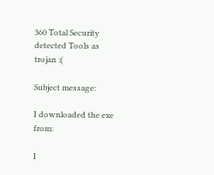360 Total Security detected Tools as trojan :(

Subject message:

I downloaded the exe from:

I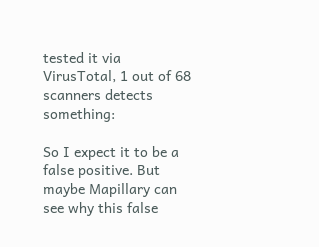tested it via VirusTotal, 1 out of 68 scanners detects something:

So I expect it to be a false positive. But maybe Mapillary can see why this false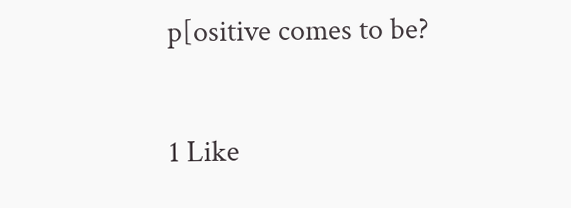p[ositive comes to be?

1 Like